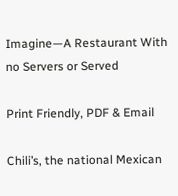Imagine—A Restaurant With no Servers or Served

Print Friendly, PDF & Email

Chili’s, the national Mexican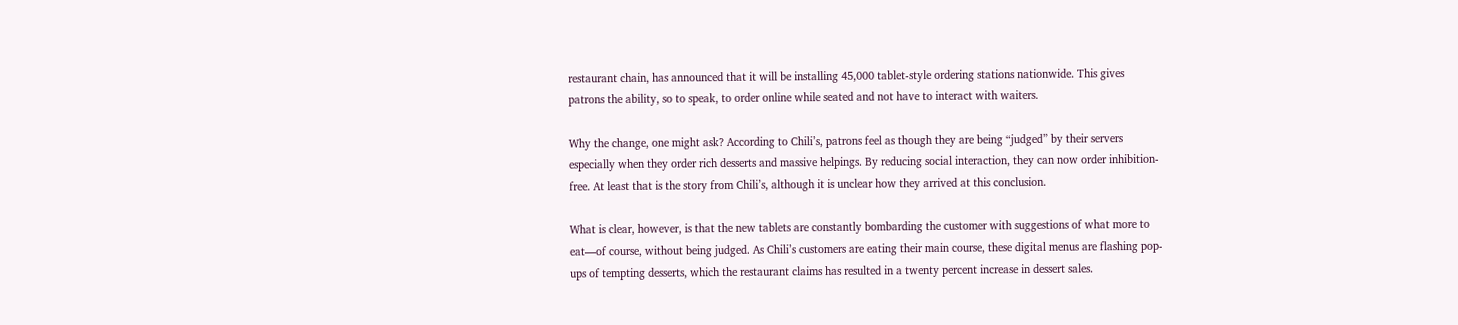restaurant chain, has announced that it will be installing 45,000 tablet-style ordering stations nationwide. This gives patrons the ability, so to speak, to order online while seated and not have to interact with waiters.

Why the change, one might ask? According to Chili’s, patrons feel as though they are being “judged” by their servers especially when they order rich desserts and massive helpings. By reducing social interaction, they can now order inhibition-free. At least that is the story from Chili’s, although it is unclear how they arrived at this conclusion.

What is clear, however, is that the new tablets are constantly bombarding the customer with suggestions of what more to eat—of course, without being judged. As Chili’s customers are eating their main course, these digital menus are flashing pop-ups of tempting desserts, which the restaurant claims has resulted in a twenty percent increase in dessert sales.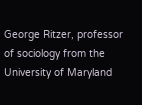George Ritzer, professor of sociology from the University of Maryland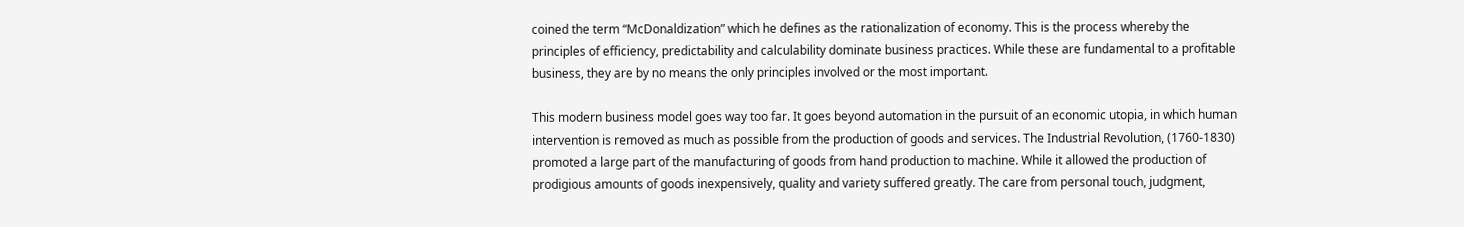coined the term “McDonaldization” which he defines as the rationalization of economy. This is the process whereby the principles of efficiency, predictability and calculability dominate business practices. While these are fundamental to a profitable business, they are by no means the only principles involved or the most important.

This modern business model goes way too far. It goes beyond automation in the pursuit of an economic utopia, in which human intervention is removed as much as possible from the production of goods and services. The Industrial Revolution, (1760-1830) promoted a large part of the manufacturing of goods from hand production to machine. While it allowed the production of prodigious amounts of goods inexpensively, quality and variety suffered greatly. The care from personal touch, judgment,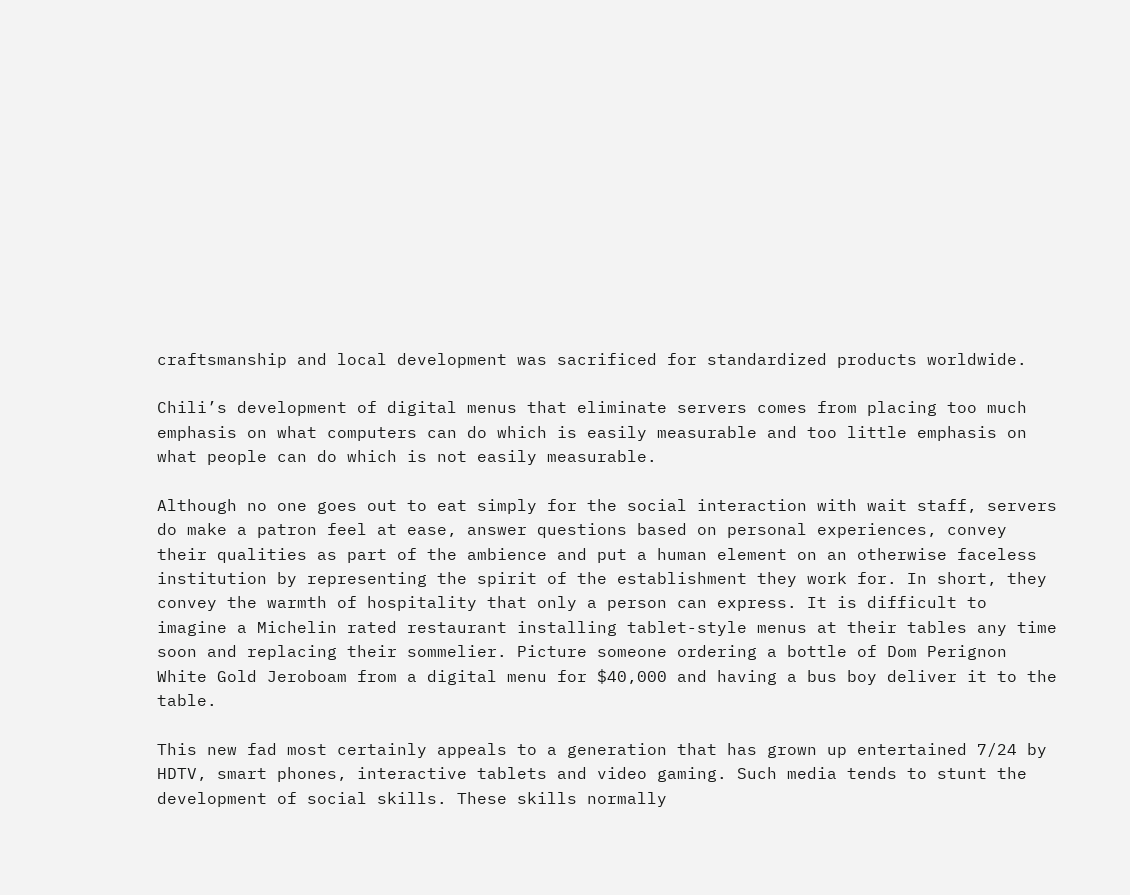craftsmanship and local development was sacrificed for standardized products worldwide.

Chili’s development of digital menus that eliminate servers comes from placing too much emphasis on what computers can do which is easily measurable and too little emphasis on what people can do which is not easily measurable.

Although no one goes out to eat simply for the social interaction with wait staff, servers do make a patron feel at ease, answer questions based on personal experiences, convey their qualities as part of the ambience and put a human element on an otherwise faceless institution by representing the spirit of the establishment they work for. In short, they convey the warmth of hospitality that only a person can express. It is difficult to imagine a Michelin rated restaurant installing tablet-style menus at their tables any time soon and replacing their sommelier. Picture someone ordering a bottle of Dom Perignon White Gold Jeroboam from a digital menu for $40,000 and having a bus boy deliver it to the table.

This new fad most certainly appeals to a generation that has grown up entertained 7/24 by HDTV, smart phones, interactive tablets and video gaming. Such media tends to stunt the development of social skills. These skills normally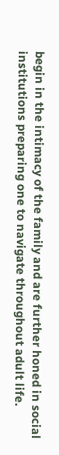begin in the intimacy of the family and are further honed in social institutions preparing one to navigate throughout adult life.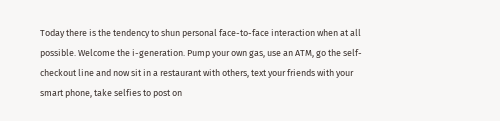Today there is the tendency to shun personal face-to-face interaction when at all possible. Welcome the i-generation. Pump your own gas, use an ATM, go the self-checkout line and now sit in a restaurant with others, text your friends with your smart phone, take selfies to post on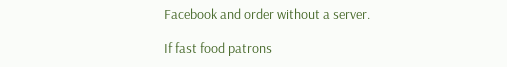Facebook and order without a server.

If fast food patrons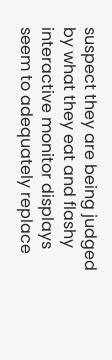suspect they are being judged by what they eat and flashy interactive monitor displays seem to adequately replace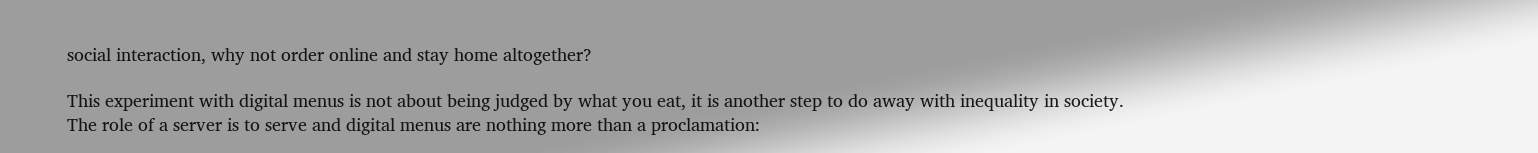social interaction, why not order online and stay home altogether?

This experiment with digital menus is not about being judged by what you eat, it is another step to do away with inequality in society. The role of a server is to serve and digital menus are nothing more than a proclamation: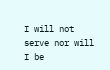I will not serve nor will I be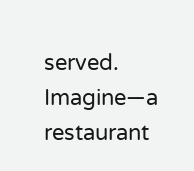served. Imagine—a restaurant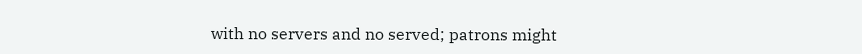with no servers and no served; patrons might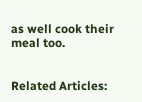as well cook their meal too.


Related Articles: